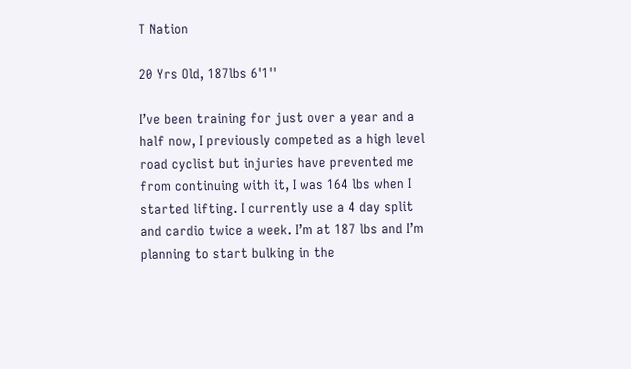T Nation

20 Yrs Old, 187lbs 6'1''

I’ve been training for just over a year and a half now, I previously competed as a high level road cyclist but injuries have prevented me from continuing with it, I was 164 lbs when I started lifting. I currently use a 4 day split and cardio twice a week. I’m at 187 lbs and I’m planning to start bulking in the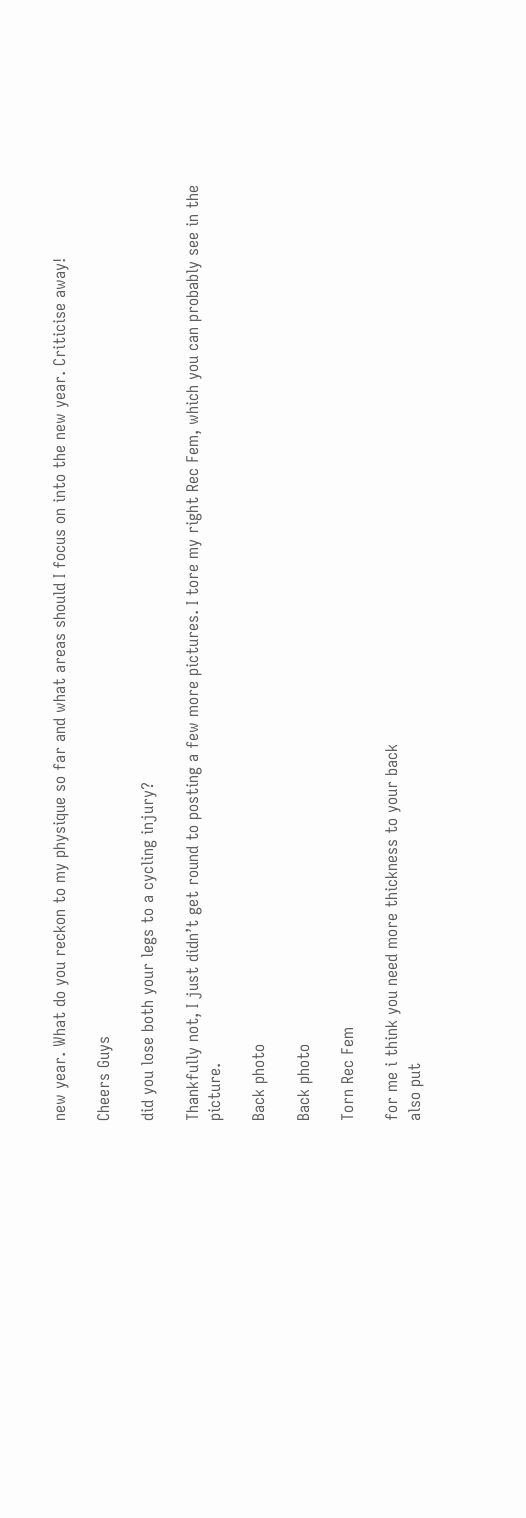new year. What do you reckon to my physique so far and what areas should I focus on into the new year. Criticise away!

Cheers Guys

did you lose both your legs to a cycling injury?

Thankfully not, I just didn’t get round to posting a few more pictures. I tore my right Rec Fem, which you can probably see in the picture.

Back photo

Back photo

Torn Rec Fem

for me i think you need more thickness to your back
also put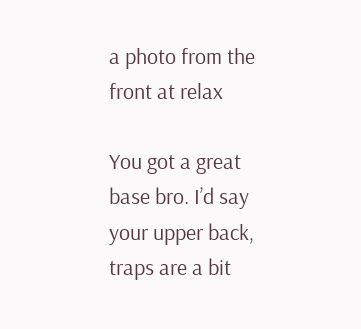a photo from the front at relax

You got a great base bro. I’d say your upper back, traps are a bit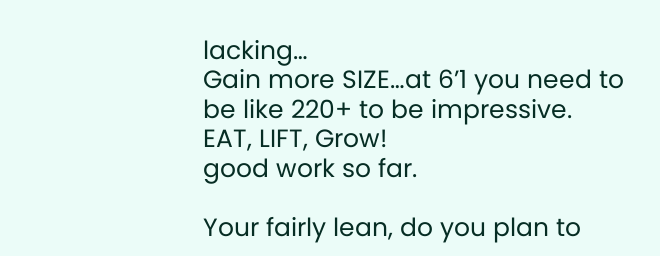lacking…
Gain more SIZE…at 6’1 you need to be like 220+ to be impressive.
EAT, LIFT, Grow!
good work so far.

Your fairly lean, do you plan to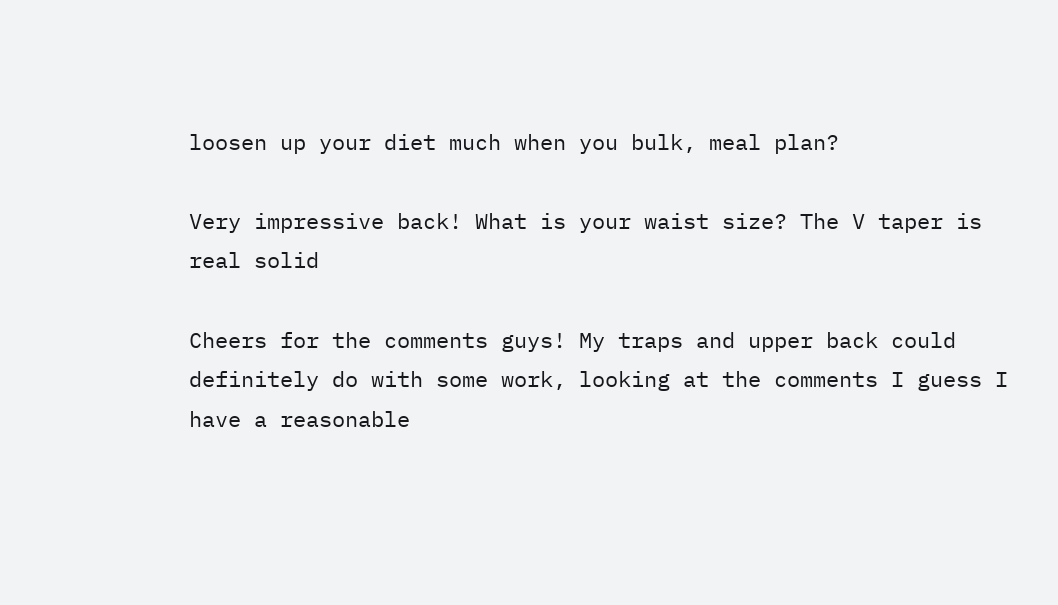loosen up your diet much when you bulk, meal plan?

Very impressive back! What is your waist size? The V taper is real solid

Cheers for the comments guys! My traps and upper back could definitely do with some work, looking at the comments I guess I have a reasonable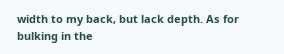width to my back, but lack depth. As for bulking in the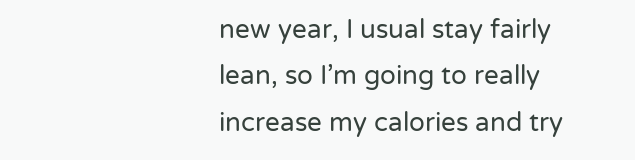new year, I usual stay fairly lean, so I’m going to really increase my calories and try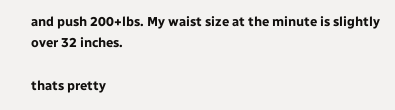and push 200+lbs. My waist size at the minute is slightly over 32 inches.

thats pretty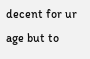decent for ur age but to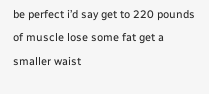be perfect i’d say get to 220 pounds of muscle lose some fat get a smaller waist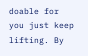doable for you just keep lifting. By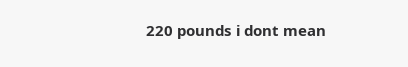220 pounds i dont mean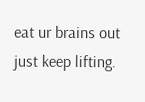eat ur brains out just keep lifting.